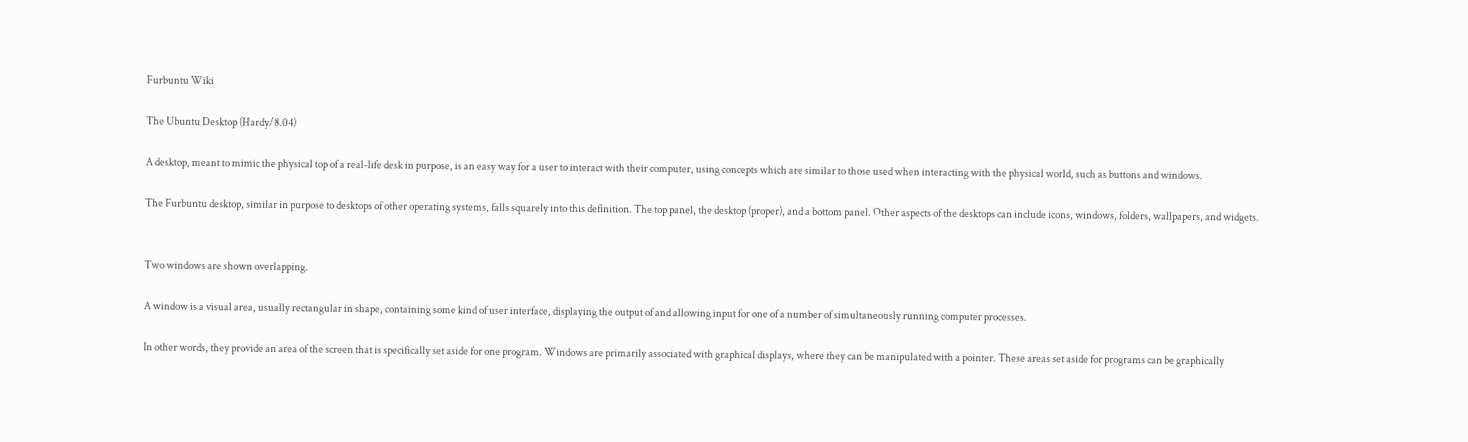Furbuntu Wiki

The Ubuntu Desktop (Hardy/8.04)

A desktop, meant to mimic the physical top of a real-life desk in purpose, is an easy way for a user to interact with their computer, using concepts which are similar to those used when interacting with the physical world, such as buttons and windows.

The Furbuntu desktop, similar in purpose to desktops of other operating systems, falls squarely into this definition. The top panel, the desktop (proper), and a bottom panel. Other aspects of the desktops can include icons, windows, folders, wallpapers, and widgets.


Two windows are shown overlapping.

A window is a visual area, usually rectangular in shape, containing some kind of user interface, displaying the output of and allowing input for one of a number of simultaneously running computer processes.

In other words, they provide an area of the screen that is specifically set aside for one program. Windows are primarily associated with graphical displays, where they can be manipulated with a pointer. These areas set aside for programs can be graphically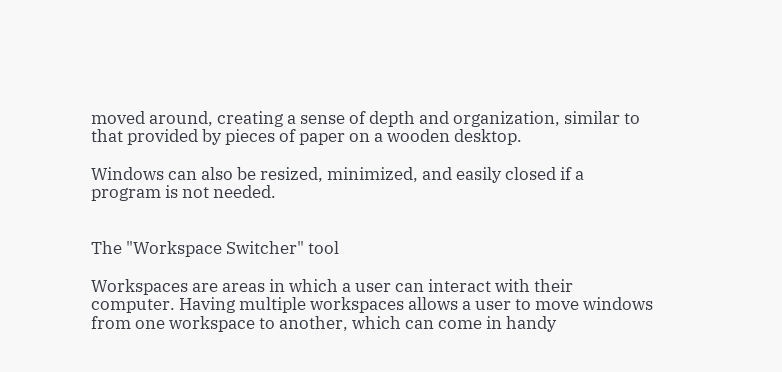moved around, creating a sense of depth and organization, similar to that provided by pieces of paper on a wooden desktop.

Windows can also be resized, minimized, and easily closed if a program is not needed.


The "Workspace Switcher" tool

Workspaces are areas in which a user can interact with their computer. Having multiple workspaces allows a user to move windows from one workspace to another, which can come in handy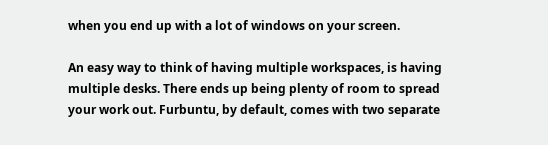when you end up with a lot of windows on your screen.

An easy way to think of having multiple workspaces, is having multiple desks. There ends up being plenty of room to spread your work out. Furbuntu, by default, comes with two separate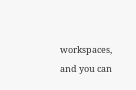workspaces, and you can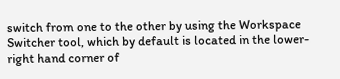switch from one to the other by using the Workspace Switcher tool, which by default is located in the lower-right hand corner of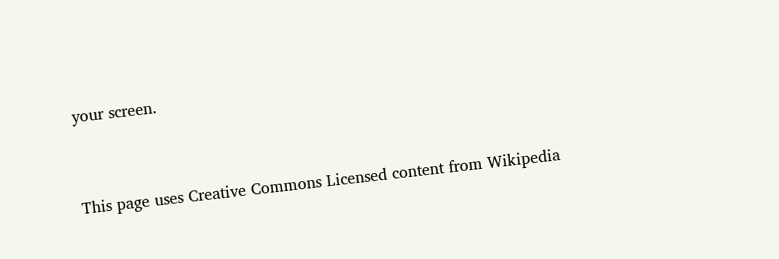your screen.


This page uses Creative Commons Licensed content from Wikipedia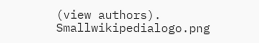(view authors). Smallwikipedialogo.png